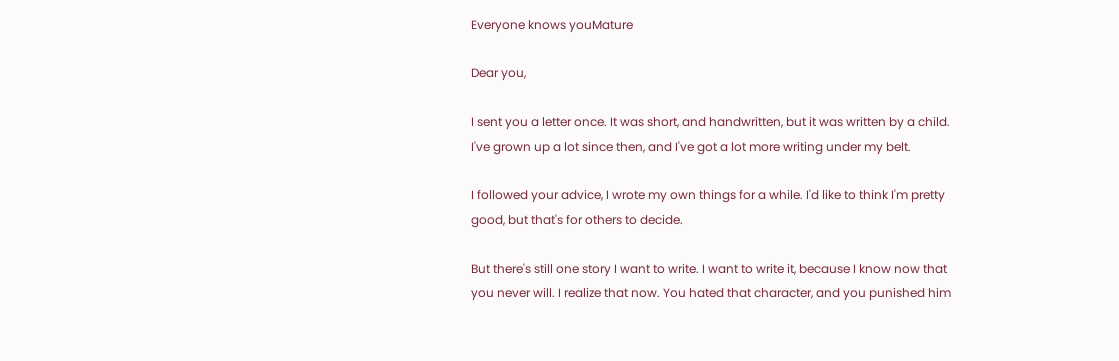Everyone knows youMature

Dear you,

I sent you a letter once. It was short, and handwritten, but it was written by a child. I've grown up a lot since then, and I've got a lot more writing under my belt.

I followed your advice, I wrote my own things for a while. I'd like to think I'm pretty good, but that's for others to decide.

But there's still one story I want to write. I want to write it, because I know now that you never will. I realize that now. You hated that character, and you punished him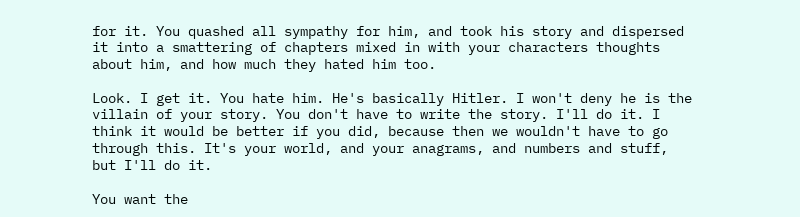for it. You quashed all sympathy for him, and took his story and dispersed it into a smattering of chapters mixed in with your characters thoughts about him, and how much they hated him too.

Look. I get it. You hate him. He's basically Hitler. I won't deny he is the villain of your story. You don't have to write the story. I'll do it. I think it would be better if you did, because then we wouldn't have to go through this. It's your world, and your anagrams, and numbers and stuff, but I'll do it.

You want the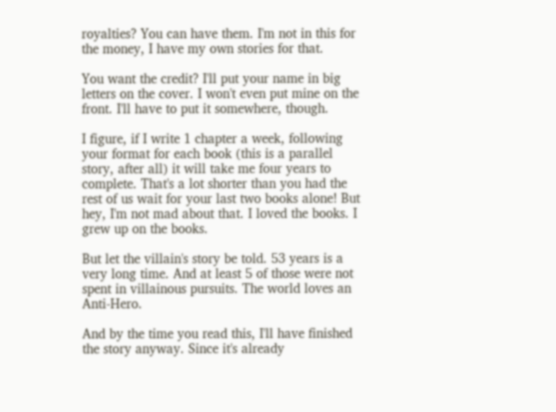royalties? You can have them. I'm not in this for the money, I have my own stories for that.

You want the credit? I'll put your name in big letters on the cover. I won't even put mine on the front. I'll have to put it somewhere, though.

I figure, if I write 1 chapter a week, following your format for each book (this is a parallel story, after all) it will take me four years to complete. That's a lot shorter than you had the rest of us wait for your last two books alone! But hey, I'm not mad about that. I loved the books. I grew up on the books.

But let the villain's story be told. 53 years is a very long time. And at least 5 of those were not spent in villainous pursuits. The world loves an Anti-Hero.

And by the time you read this, I'll have finished the story anyway. Since it's already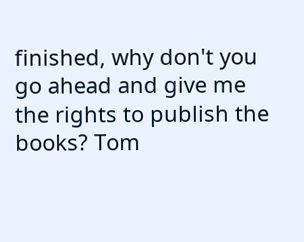finished, why don't you go ahead and give me the rights to publish the books? Tom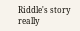Riddle's story really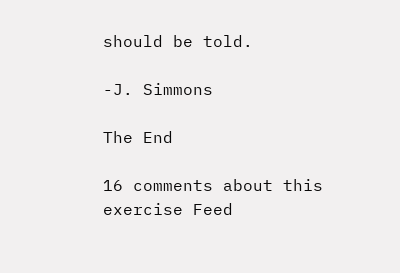should be told.

-J. Simmons

The End

16 comments about this exercise Feed